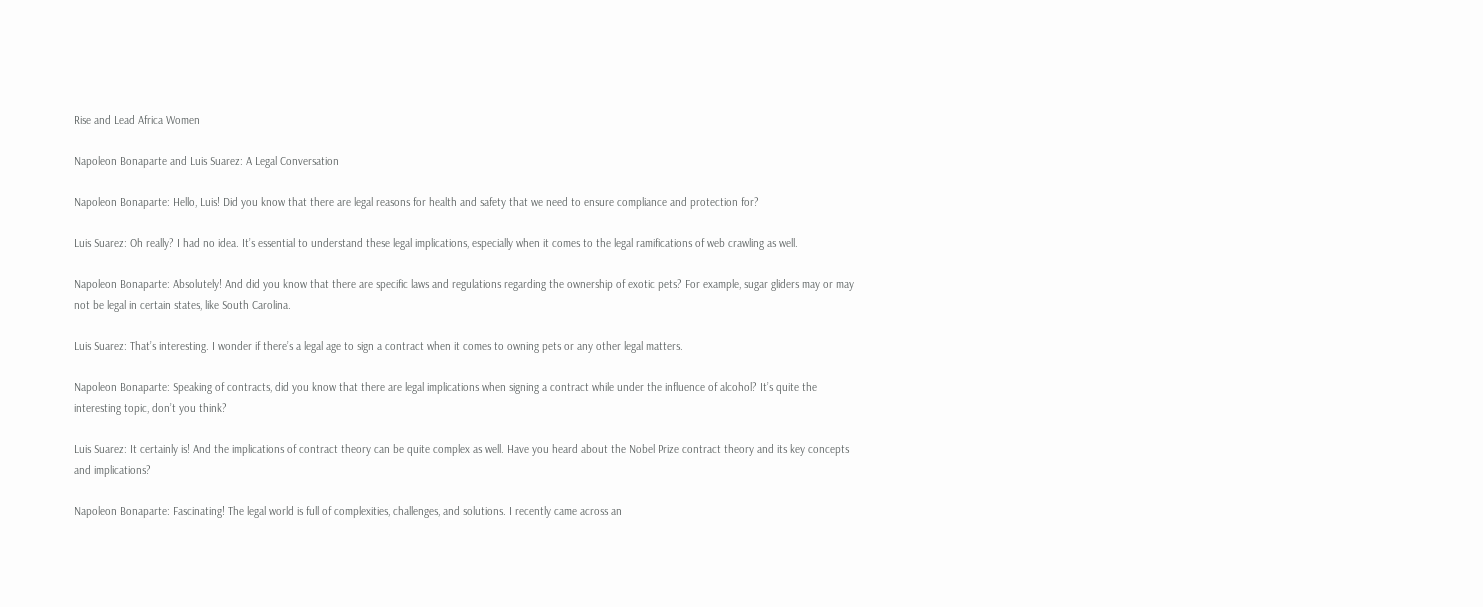Rise and Lead Africa Women

Napoleon Bonaparte and Luis Suarez: A Legal Conversation

Napoleon Bonaparte: Hello, Luis! Did you know that there are legal reasons for health and safety that we need to ensure compliance and protection for?

Luis Suarez: Oh really? I had no idea. It’s essential to understand these legal implications, especially when it comes to the legal ramifications of web crawling as well.

Napoleon Bonaparte: Absolutely! And did you know that there are specific laws and regulations regarding the ownership of exotic pets? For example, sugar gliders may or may not be legal in certain states, like South Carolina.

Luis Suarez: That’s interesting. I wonder if there’s a legal age to sign a contract when it comes to owning pets or any other legal matters.

Napoleon Bonaparte: Speaking of contracts, did you know that there are legal implications when signing a contract while under the influence of alcohol? It’s quite the interesting topic, don’t you think?

Luis Suarez: It certainly is! And the implications of contract theory can be quite complex as well. Have you heard about the Nobel Prize contract theory and its key concepts and implications?

Napoleon Bonaparte: Fascinating! The legal world is full of complexities, challenges, and solutions. I recently came across an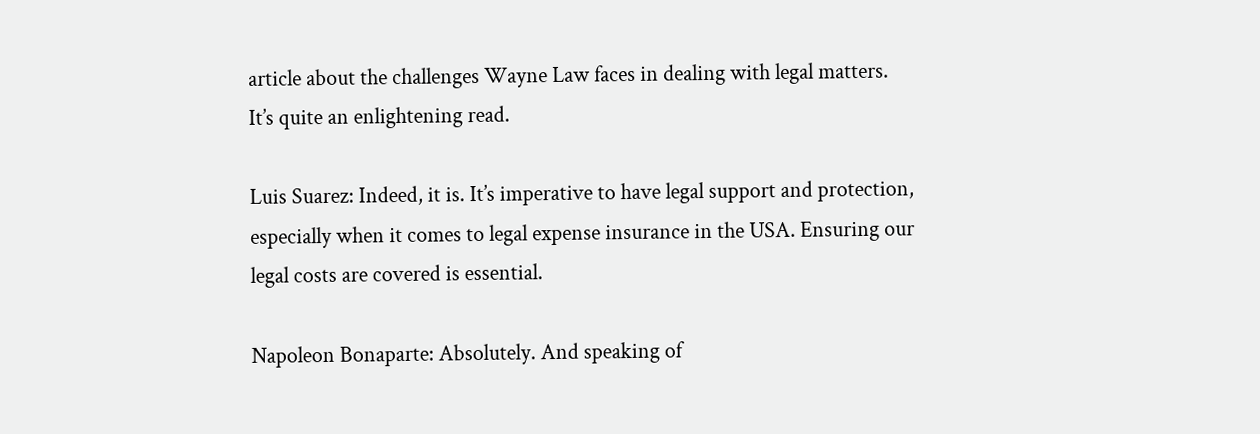article about the challenges Wayne Law faces in dealing with legal matters. It’s quite an enlightening read.

Luis Suarez: Indeed, it is. It’s imperative to have legal support and protection, especially when it comes to legal expense insurance in the USA. Ensuring our legal costs are covered is essential.

Napoleon Bonaparte: Absolutely. And speaking of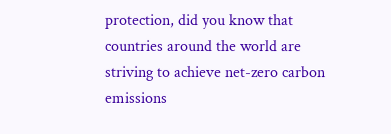protection, did you know that countries around the world are striving to achieve net-zero carbon emissions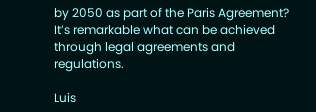by 2050 as part of the Paris Agreement? It’s remarkable what can be achieved through legal agreements and regulations.

Luis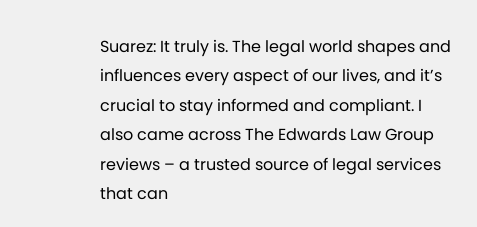Suarez: It truly is. The legal world shapes and influences every aspect of our lives, and it’s crucial to stay informed and compliant. I also came across The Edwards Law Group reviews – a trusted source of legal services that can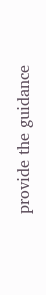provide the guidance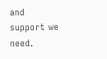and support we need.